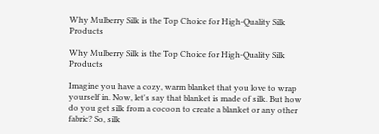Why Mulberry Silk is the Top Choice for High-Quality Silk Products

Why Mulberry Silk is the Top Choice for High-Quality Silk Products

Imagine you have a cozy, warm blanket that you love to wrap yourself in. Now, let's say that blanket is made of silk. But how do you get silk from a cocoon to create a blanket or any other fabric? So, silk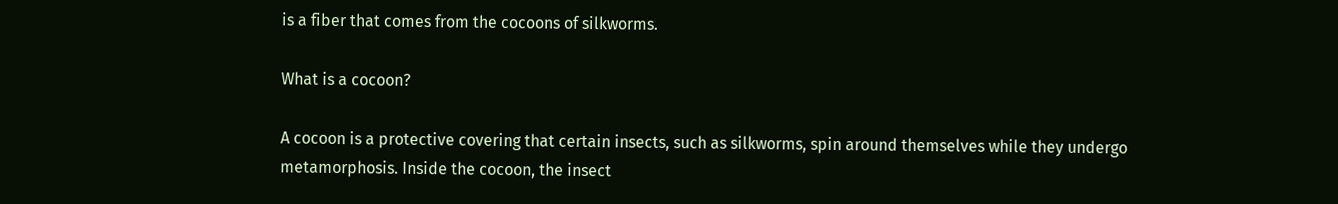is a fiber that comes from the cocoons of silkworms.

What is a cocoon?

A cocoon is a protective covering that certain insects, such as silkworms, spin around themselves while they undergo metamorphosis. Inside the cocoon, the insect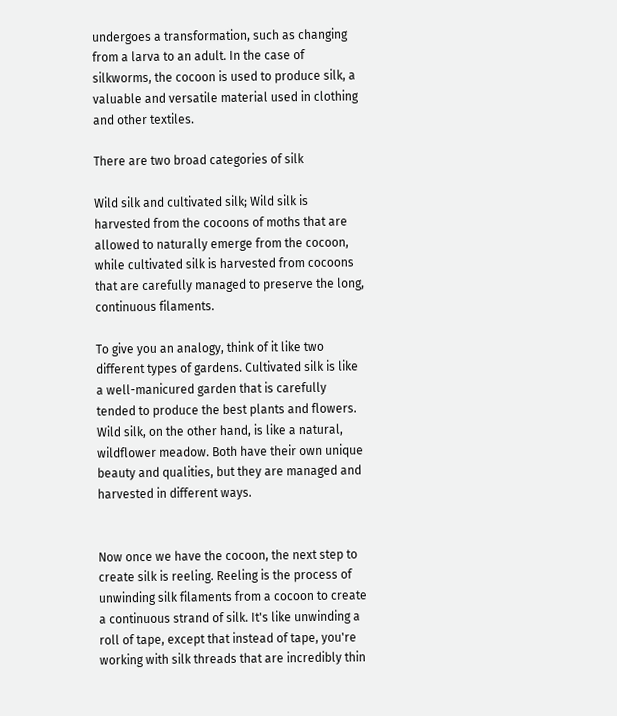undergoes a transformation, such as changing from a larva to an adult. In the case of silkworms, the cocoon is used to produce silk, a valuable and versatile material used in clothing and other textiles.

There are two broad categories of silk

Wild silk and cultivated silk; Wild silk is harvested from the cocoons of moths that are allowed to naturally emerge from the cocoon, while cultivated silk is harvested from cocoons that are carefully managed to preserve the long, continuous filaments.

To give you an analogy, think of it like two different types of gardens. Cultivated silk is like a well-manicured garden that is carefully tended to produce the best plants and flowers. Wild silk, on the other hand, is like a natural, wildflower meadow. Both have their own unique beauty and qualities, but they are managed and harvested in different ways.


Now once we have the cocoon, the next step to create silk is reeling. Reeling is the process of unwinding silk filaments from a cocoon to create a continuous strand of silk. It's like unwinding a roll of tape, except that instead of tape, you're working with silk threads that are incredibly thin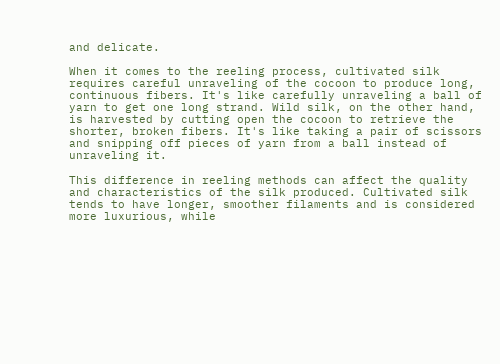and delicate.

When it comes to the reeling process, cultivated silk requires careful unraveling of the cocoon to produce long, continuous fibers. It's like carefully unraveling a ball of yarn to get one long strand. Wild silk, on the other hand, is harvested by cutting open the cocoon to retrieve the shorter, broken fibers. It's like taking a pair of scissors and snipping off pieces of yarn from a ball instead of unraveling it.

This difference in reeling methods can affect the quality and characteristics of the silk produced. Cultivated silk tends to have longer, smoother filaments and is considered more luxurious, while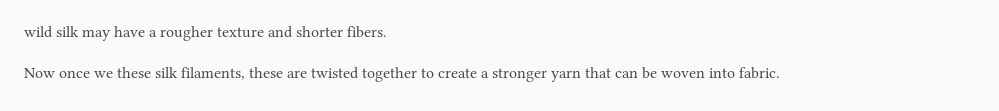wild silk may have a rougher texture and shorter fibers.

Now once we these silk filaments, these are twisted together to create a stronger yarn that can be woven into fabric.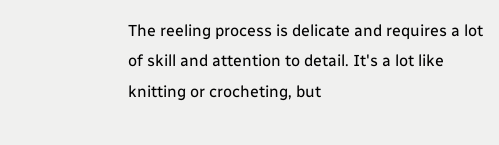The reeling process is delicate and requires a lot of skill and attention to detail. It's a lot like knitting or crocheting, but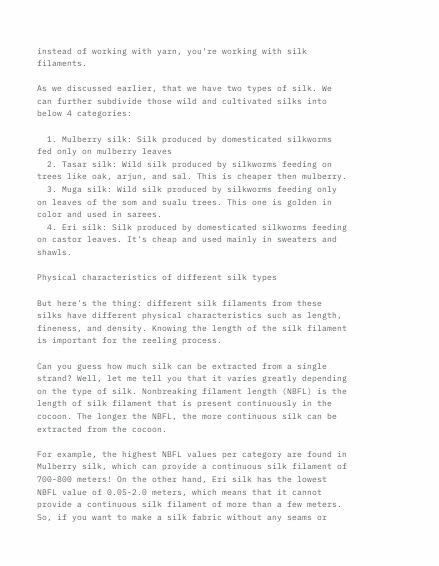instead of working with yarn, you're working with silk filaments.

As we discussed earlier, that we have two types of silk. We can further subdivide those wild and cultivated silks into below 4 categories:

  1. Mulberry silk: Silk produced by domesticated silkworms fed only on mulberry leaves
  2. Tasar silk: Wild silk produced by silkworms feeding on trees like oak, arjun, and sal. This is cheaper then mulberry.
  3. Muga silk: Wild silk produced by silkworms feeding only on leaves of the som and sualu trees. This one is golden in color and used in sarees.
  4. Eri silk: Silk produced by domesticated silkworms feeding on castor leaves. It's cheap and used mainly in sweaters and shawls.

Physical characteristics of different silk types

But here's the thing: different silk filaments from these silks have different physical characteristics such as length, fineness, and density. Knowing the length of the silk filament is important for the reeling process.

Can you guess how much silk can be extracted from a single strand? Well, let me tell you that it varies greatly depending on the type of silk. Nonbreaking filament length (NBFL) is the length of silk filament that is present continuously in the cocoon. The longer the NBFL, the more continuous silk can be extracted from the cocoon.

For example, the highest NBFL values per category are found in Mulberry silk, which can provide a continuous silk filament of 700-800 meters! On the other hand, Eri silk has the lowest NBFL value of 0.05-2.0 meters, which means that it cannot provide a continuous silk filament of more than a few meters. So, if you want to make a silk fabric without any seams or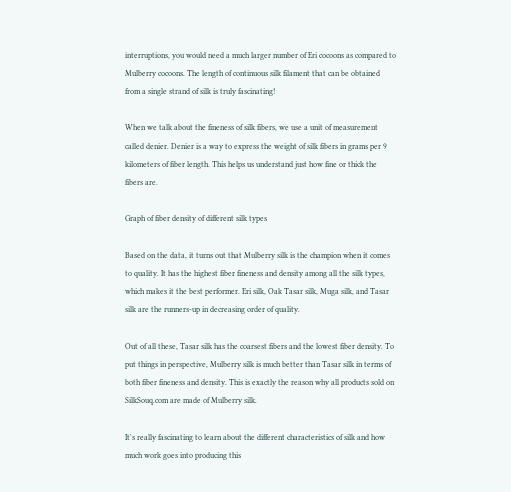interruptions, you would need a much larger number of Eri cocoons as compared to Mulberry cocoons. The length of continuous silk filament that can be obtained from a single strand of silk is truly fascinating!

When we talk about the fineness of silk fibers, we use a unit of measurement called denier. Denier is a way to express the weight of silk fibers in grams per 9 kilometers of fiber length. This helps us understand just how fine or thick the fibers are.

Graph of fiber density of different silk types

Based on the data, it turns out that Mulberry silk is the champion when it comes to quality. It has the highest fiber fineness and density among all the silk types, which makes it the best performer. Eri silk, Oak Tasar silk, Muga silk, and Tasar silk are the runners-up in decreasing order of quality.

Out of all these, Tasar silk has the coarsest fibers and the lowest fiber density. To put things in perspective, Mulberry silk is much better than Tasar silk in terms of both fiber fineness and density. This is exactly the reason why all products sold on SilkSouq.com are made of Mulberry silk.

It's really fascinating to learn about the different characteristics of silk and how much work goes into producing this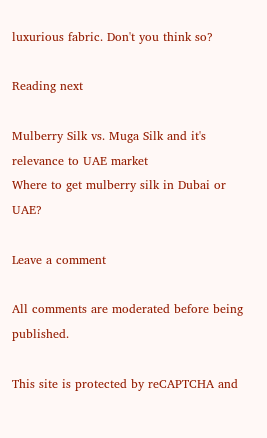luxurious fabric. Don't you think so?

Reading next

Mulberry Silk vs. Muga Silk and it's relevance to UAE market
Where to get mulberry silk in Dubai or UAE?

Leave a comment

All comments are moderated before being published.

This site is protected by reCAPTCHA and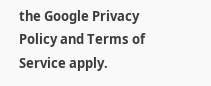the Google Privacy Policy and Terms of Service apply.